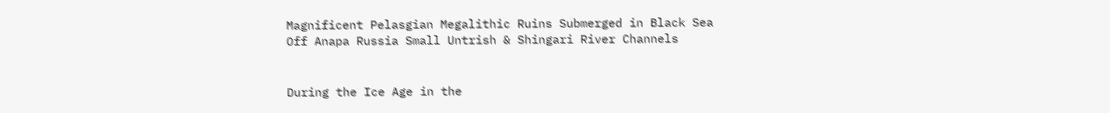Magnificent Pelasgian Megalithic Ruins Submerged in Black Sea Off Anapa Russia Small Untrish & Shingari River Channels


During the Ice Age in the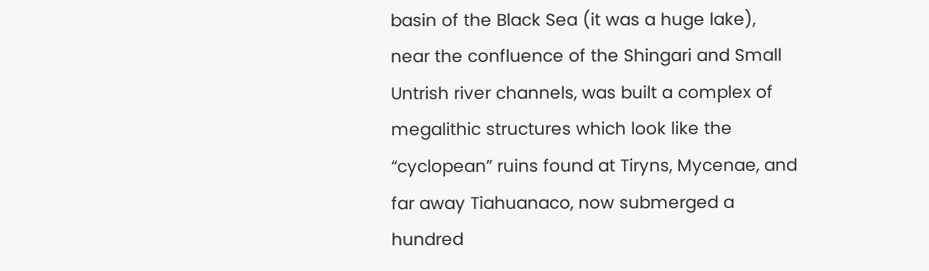basin of the Black Sea (it was a huge lake), near the confluence of the Shingari and Small Untrish river channels, was built a complex of megalithic structures which look like the “cyclopean” ruins found at Tiryns, Mycenae, and far away Tiahuanaco, now submerged a hundred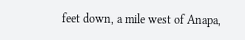feet down, a mile west of Anapa,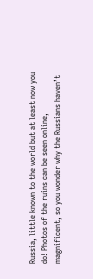Russia, little known to the world but at least now you do! Photos of the ruins can be seen online, magnificent, so you wonder why the Russians haven’t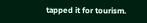tapped it for tourism.